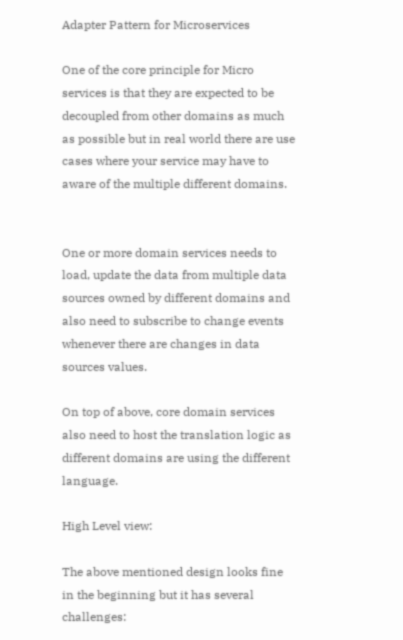Adapter Pattern for Microservices

One of the core principle for Micro services is that they are expected to be decoupled from other domains as much as possible but in real world there are use cases where your service may have to aware of the multiple different domains.


One or more domain services needs to load, update the data from multiple data sources owned by different domains and also need to subscribe to change events whenever there are changes in data sources values.

On top of above, core domain services also need to host the translation logic as different domains are using the different language.

High Level view:

The above mentioned design looks fine in the beginning but it has several challenges: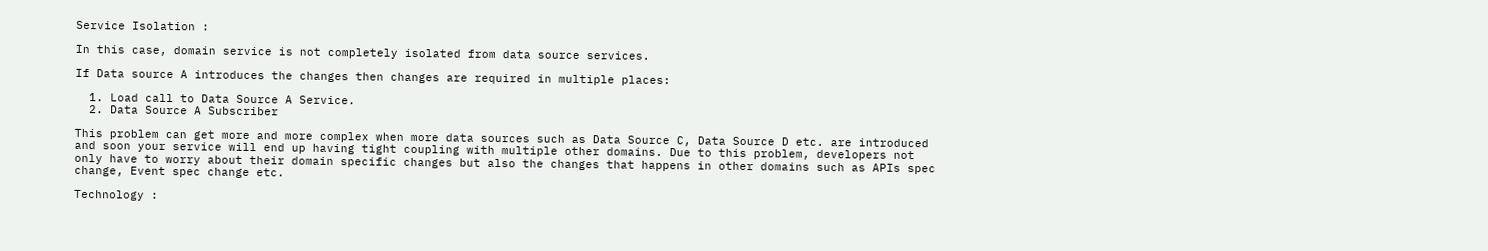Service Isolation :

In this case, domain service is not completely isolated from data source services.

If Data source A introduces the changes then changes are required in multiple places:

  1. Load call to Data Source A Service.
  2. Data Source A Subscriber

This problem can get more and more complex when more data sources such as Data Source C, Data Source D etc. are introduced and soon your service will end up having tight coupling with multiple other domains. Due to this problem, developers not only have to worry about their domain specific changes but also the changes that happens in other domains such as APIs spec change, Event spec change etc.

Technology :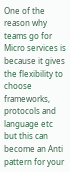One of the reason why teams go for Micro services is because it gives the flexibility to choose frameworks, protocols and language etc but this can become an Anti pattern for your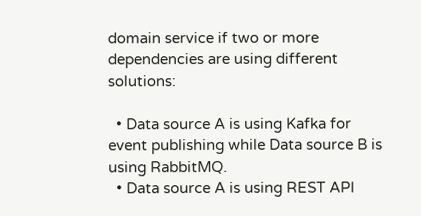domain service if two or more dependencies are using different solutions:

  • Data source A is using Kafka for event publishing while Data source B is using RabbitMQ.
  • Data source A is using REST API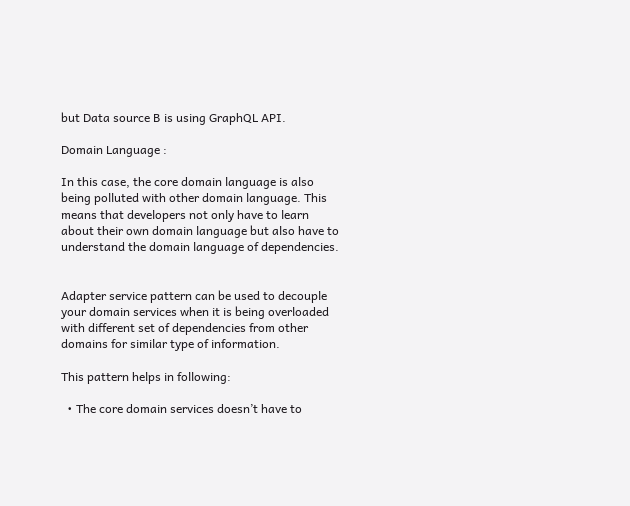but Data source B is using GraphQL API.

Domain Language :

In this case, the core domain language is also being polluted with other domain language. This means that developers not only have to learn about their own domain language but also have to understand the domain language of dependencies.


Adapter service pattern can be used to decouple your domain services when it is being overloaded with different set of dependencies from other domains for similar type of information.

This pattern helps in following:

  • The core domain services doesn’t have to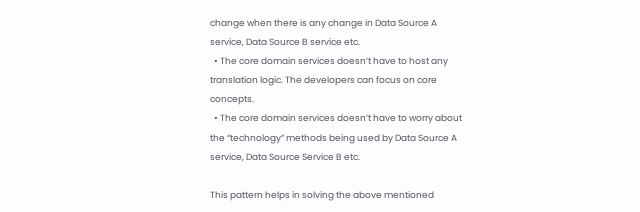change when there is any change in Data Source A service, Data Source B service etc.
  • The core domain services doesn’t have to host any translation logic. The developers can focus on core concepts.
  • The core domain services doesn’t have to worry about the “technology” methods being used by Data Source A service, Data Source Service B etc.

This pattern helps in solving the above mentioned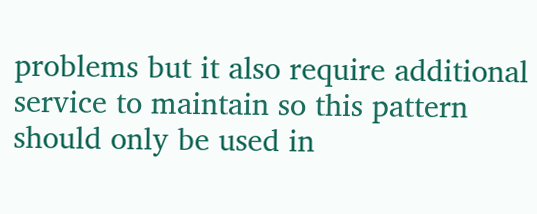problems but it also require additional service to maintain so this pattern should only be used in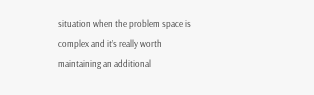situation when the problem space is complex and it’s really worth maintaining an additional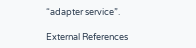“adapter service”.

External References